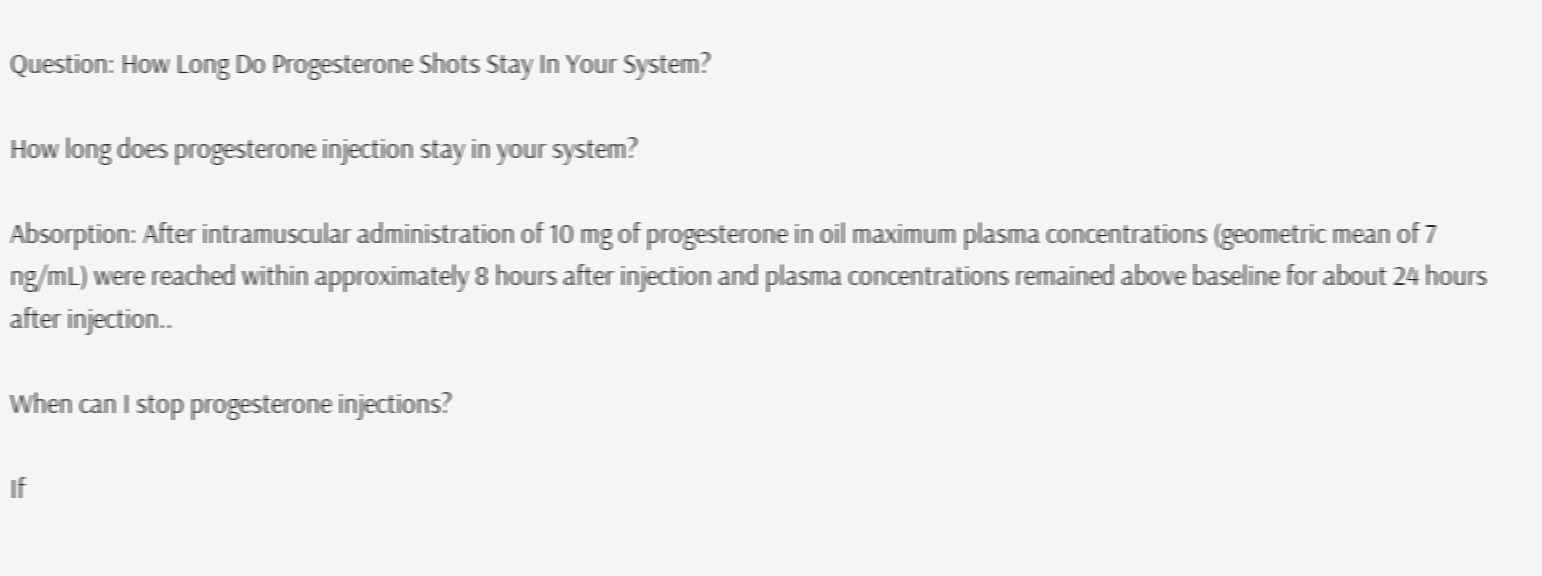Question: How Long Do Progesterone Shots Stay In Your System?

How long does progesterone injection stay in your system?

Absorption: After intramuscular administration of 10 mg of progesterone in oil maximum plasma concentrations (geometric mean of 7 ng/mL) were reached within approximately 8 hours after injection and plasma concentrations remained above baseline for about 24 hours after injection..

When can I stop progesterone injections?

If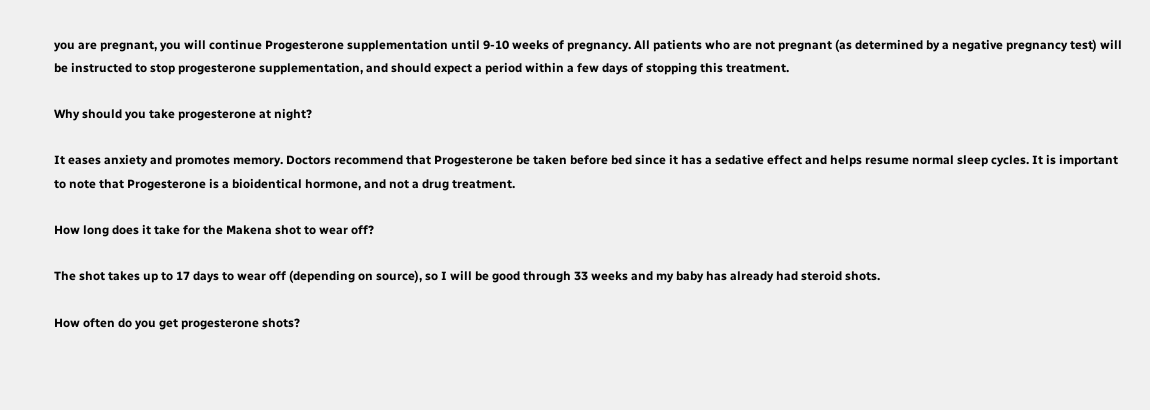you are pregnant, you will continue Progesterone supplementation until 9-10 weeks of pregnancy. All patients who are not pregnant (as determined by a negative pregnancy test) will be instructed to stop progesterone supplementation, and should expect a period within a few days of stopping this treatment.

Why should you take progesterone at night?

It eases anxiety and promotes memory. Doctors recommend that Progesterone be taken before bed since it has a sedative effect and helps resume normal sleep cycles. It is important to note that Progesterone is a bioidentical hormone, and not a drug treatment.

How long does it take for the Makena shot to wear off?

The shot takes up to 17 days to wear off (depending on source), so I will be good through 33 weeks and my baby has already had steroid shots.

How often do you get progesterone shots?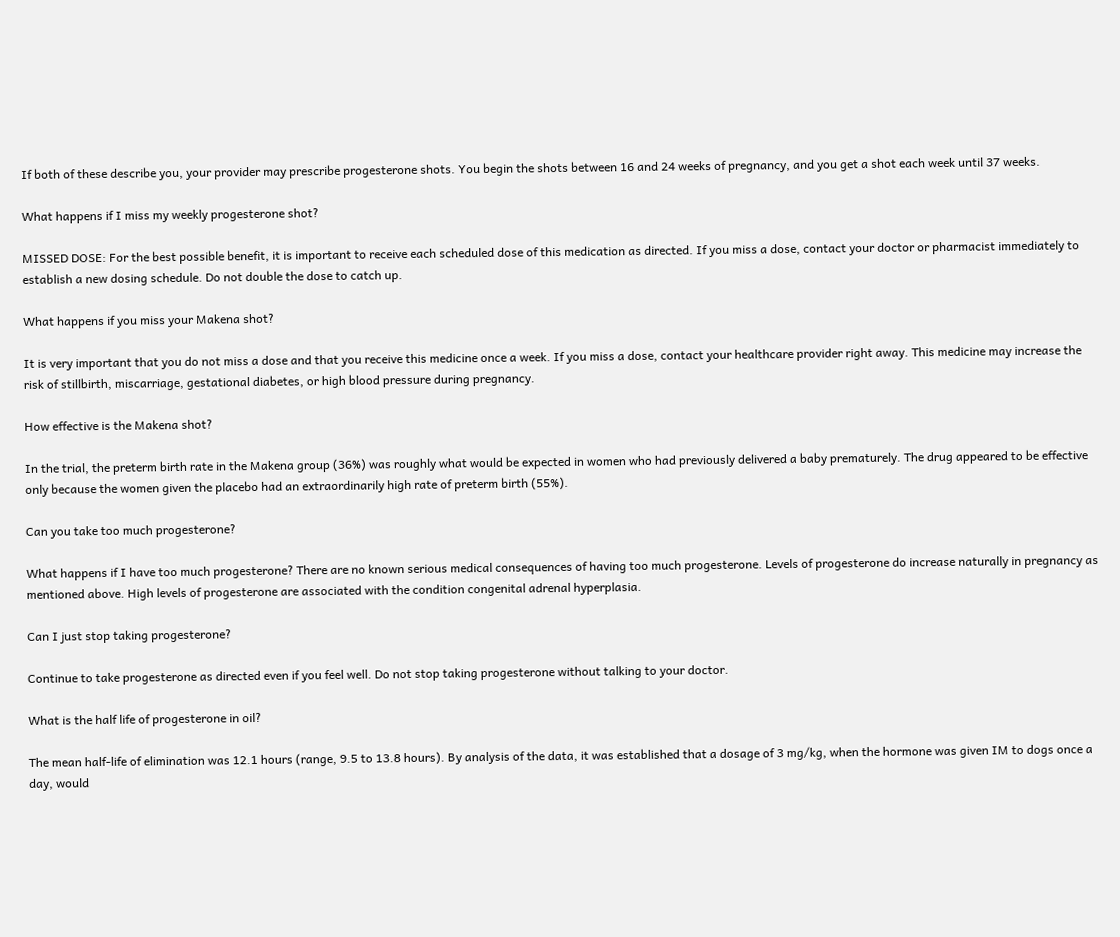If both of these describe you, your provider may prescribe progesterone shots. You begin the shots between 16 and 24 weeks of pregnancy, and you get a shot each week until 37 weeks.

What happens if I miss my weekly progesterone shot?

MISSED DOSE: For the best possible benefit, it is important to receive each scheduled dose of this medication as directed. If you miss a dose, contact your doctor or pharmacist immediately to establish a new dosing schedule. Do not double the dose to catch up.

What happens if you miss your Makena shot?

It is very important that you do not miss a dose and that you receive this medicine once a week. If you miss a dose, contact your healthcare provider right away. This medicine may increase the risk of stillbirth, miscarriage, gestational diabetes, or high blood pressure during pregnancy.

How effective is the Makena shot?

In the trial, the preterm birth rate in the Makena group (36%) was roughly what would be expected in women who had previously delivered a baby prematurely. The drug appeared to be effective only because the women given the placebo had an extraordinarily high rate of preterm birth (55%).

Can you take too much progesterone?

What happens if I have too much progesterone? There are no known serious medical consequences of having too much progesterone. Levels of progesterone do increase naturally in pregnancy as mentioned above. High levels of progesterone are associated with the condition congenital adrenal hyperplasia.

Can I just stop taking progesterone?

Continue to take progesterone as directed even if you feel well. Do not stop taking progesterone without talking to your doctor.

What is the half life of progesterone in oil?

The mean half-life of elimination was 12.1 hours (range, 9.5 to 13.8 hours). By analysis of the data, it was established that a dosage of 3 mg/kg, when the hormone was given IM to dogs once a day, would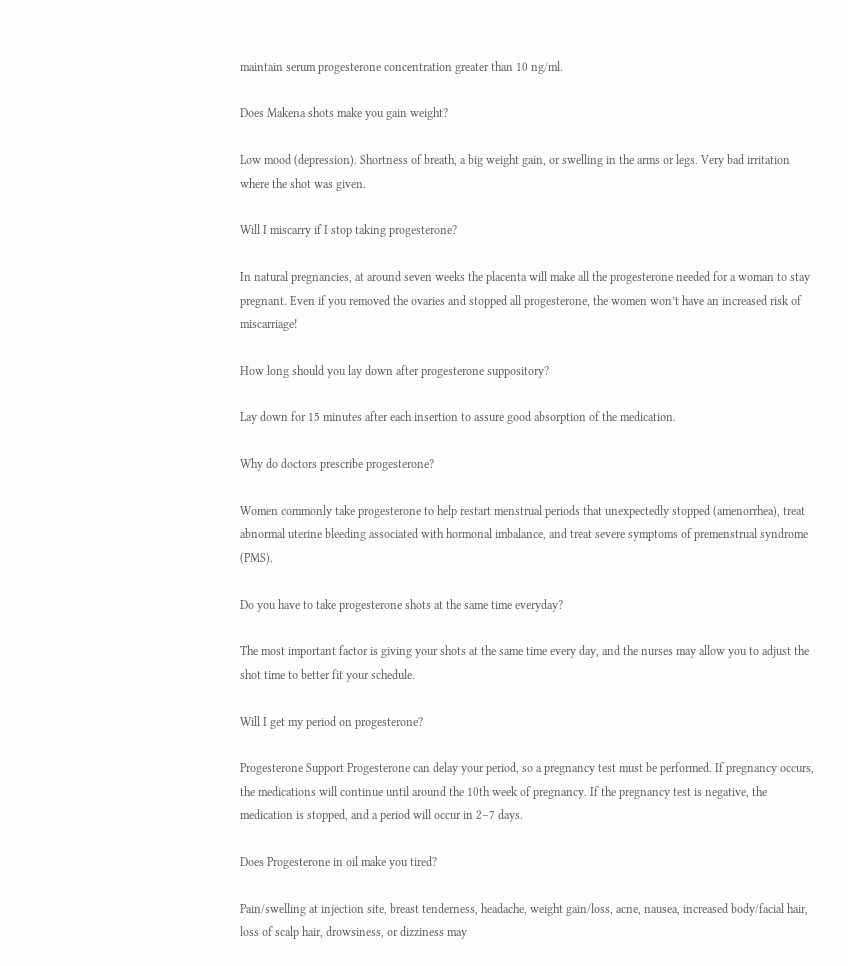maintain serum progesterone concentration greater than 10 ng/ml.

Does Makena shots make you gain weight?

Low mood (depression). Shortness of breath, a big weight gain, or swelling in the arms or legs. Very bad irritation where the shot was given.

Will I miscarry if I stop taking progesterone?

In natural pregnancies, at around seven weeks the placenta will make all the progesterone needed for a woman to stay pregnant. Even if you removed the ovaries and stopped all progesterone, the women won’t have an increased risk of miscarriage!

How long should you lay down after progesterone suppository?

Lay down for 15 minutes after each insertion to assure good absorption of the medication.

Why do doctors prescribe progesterone?

Women commonly take progesterone to help restart menstrual periods that unexpectedly stopped (amenorrhea), treat abnormal uterine bleeding associated with hormonal imbalance, and treat severe symptoms of premenstrual syndrome (PMS).

Do you have to take progesterone shots at the same time everyday?

The most important factor is giving your shots at the same time every day, and the nurses may allow you to adjust the shot time to better fit your schedule.

Will I get my period on progesterone?

Progesterone Support Progesterone can delay your period, so a pregnancy test must be performed. If pregnancy occurs, the medications will continue until around the 10th week of pregnancy. If the pregnancy test is negative, the medication is stopped, and a period will occur in 2–7 days.

Does Progesterone in oil make you tired?

Pain/swelling at injection site, breast tenderness, headache, weight gain/loss, acne, nausea, increased body/facial hair, loss of scalp hair, drowsiness, or dizziness may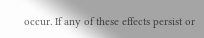occur. If any of these effects persist or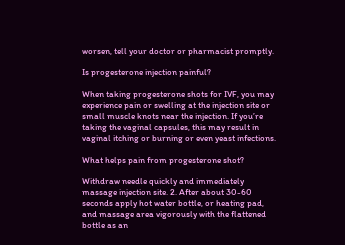worsen, tell your doctor or pharmacist promptly.

Is progesterone injection painful?

When taking progesterone shots for IVF, you may experience pain or swelling at the injection site or small muscle knots near the injection. If you’re taking the vaginal capsules, this may result in vaginal itching or burning or even yeast infections.

What helps pain from progesterone shot?

Withdraw needle quickly and immediately massage injection site. 2. After about 30-60 seconds apply hot water bottle, or heating pad, and massage area vigorously with the flattened bottle as an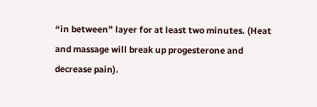“in between” layer for at least two minutes. (Heat and massage will break up progesterone and decrease pain).